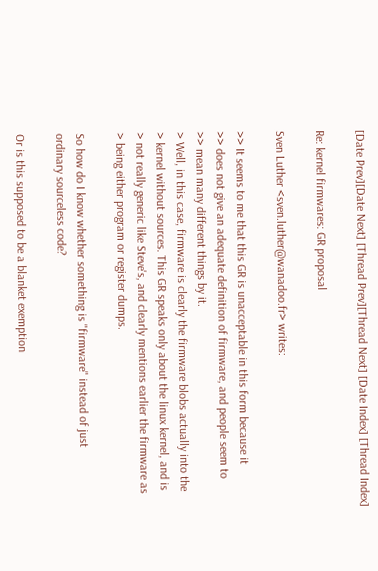[Date Prev][Date Next] [Thread Prev][Thread Next] [Date Index] [Thread Index]

Re: kernel firmwares: GR proposal

Sven Luther <sven.luther@wanadoo.fr> writes:

>> It seems to me that this GR is unacceptable in this form because it
>> does not give an adequate definition of firmware, and people seem to
>> mean many different things by it.
> Well, in this case, firmware is clearly the firmware blobs actually into the
> kernel without sources. This GR speaks only about the linux kernel, and is
> not really generic like Steve's, and clearly mentions earlier the firmware as
> being either program or register dumps.

So how do I know whether something is "firmware" instead of just
ordinary sourceless code?

Or is this supposed to be a blanket exemption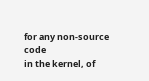for any non-source code
in the kernel, of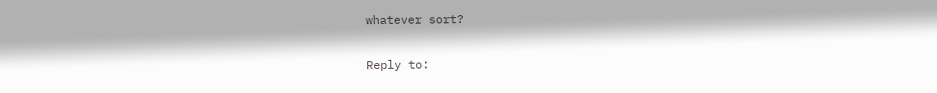whatever sort?

Reply to: